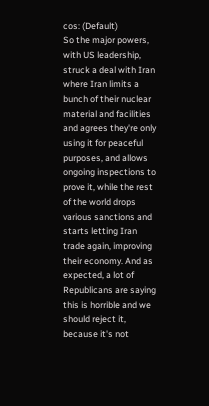cos: (Default)
So the major powers, with US leadership, struck a deal with Iran where Iran limits a bunch of their nuclear material and facilities and agrees they're only using it for peaceful purposes, and allows ongoing inspections to prove it, while the rest of the world drops various sanctions and starts letting Iran trade again, improving their economy. And as expected, a lot of Republicans are saying this is horrible and we should reject it, because it's not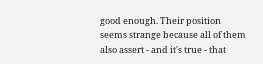good enough. Their position seems strange because all of them also assert - and it's true - that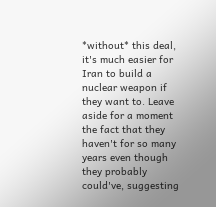*without* this deal, it's much easier for Iran to build a nuclear weapon if they want to. Leave aside for a moment the fact that they haven't for so many years even though they probably could've, suggesting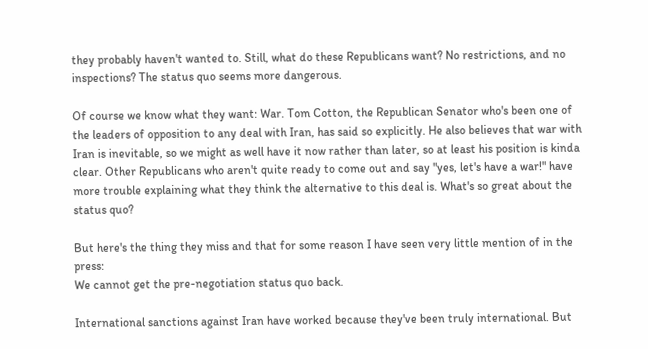they probably haven't wanted to. Still, what do these Republicans want? No restrictions, and no inspections? The status quo seems more dangerous.

Of course we know what they want: War. Tom Cotton, the Republican Senator who's been one of the leaders of opposition to any deal with Iran, has said so explicitly. He also believes that war with Iran is inevitable, so we might as well have it now rather than later, so at least his position is kinda clear. Other Republicans who aren't quite ready to come out and say "yes, let's have a war!" have more trouble explaining what they think the alternative to this deal is. What's so great about the status quo?

But here's the thing they miss and that for some reason I have seen very little mention of in the press:
We cannot get the pre-negotiation status quo back.

International sanctions against Iran have worked because they've been truly international. But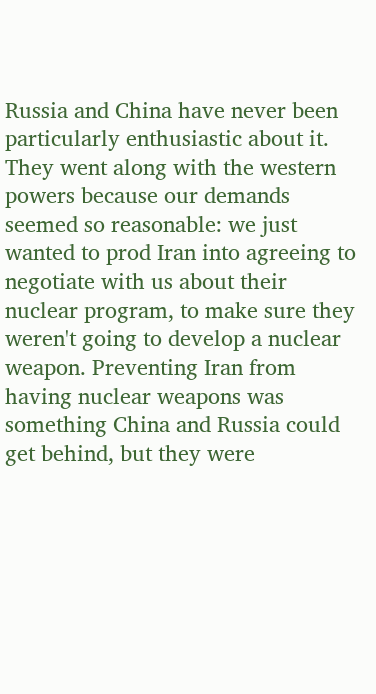Russia and China have never been particularly enthusiastic about it. They went along with the western powers because our demands seemed so reasonable: we just wanted to prod Iran into agreeing to negotiate with us about their nuclear program, to make sure they weren't going to develop a nuclear weapon. Preventing Iran from having nuclear weapons was something China and Russia could get behind, but they were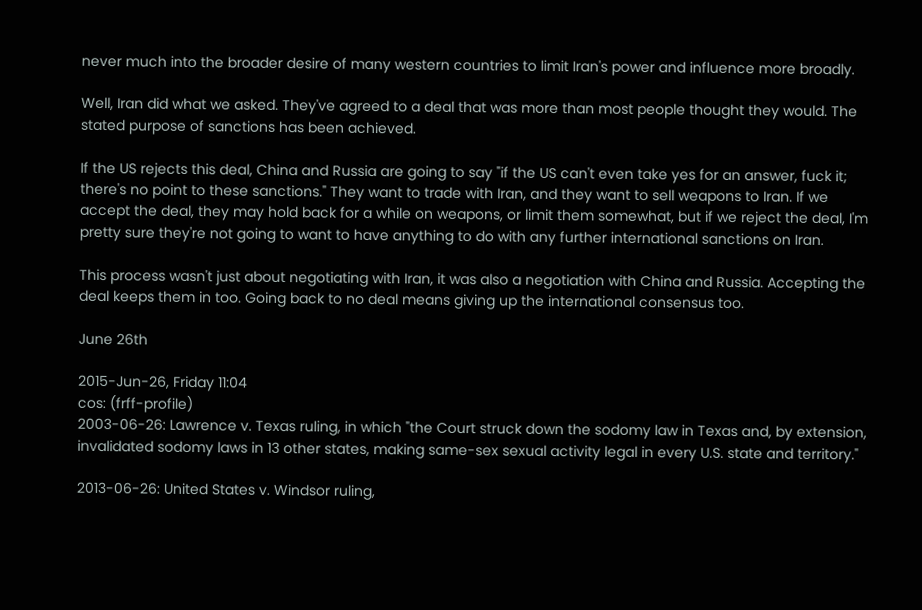never much into the broader desire of many western countries to limit Iran's power and influence more broadly.

Well, Iran did what we asked. They've agreed to a deal that was more than most people thought they would. The stated purpose of sanctions has been achieved.

If the US rejects this deal, China and Russia are going to say "if the US can't even take yes for an answer, fuck it; there's no point to these sanctions." They want to trade with Iran, and they want to sell weapons to Iran. If we accept the deal, they may hold back for a while on weapons, or limit them somewhat, but if we reject the deal, I'm pretty sure they're not going to want to have anything to do with any further international sanctions on Iran.

This process wasn't just about negotiating with Iran, it was also a negotiation with China and Russia. Accepting the deal keeps them in too. Going back to no deal means giving up the international consensus too.

June 26th

2015-Jun-26, Friday 11:04
cos: (frff-profile)
2003-06-26: Lawrence v. Texas ruling, in which "the Court struck down the sodomy law in Texas and, by extension, invalidated sodomy laws in 13 other states, making same-sex sexual activity legal in every U.S. state and territory."

2013-06-26: United States v. Windsor ruling,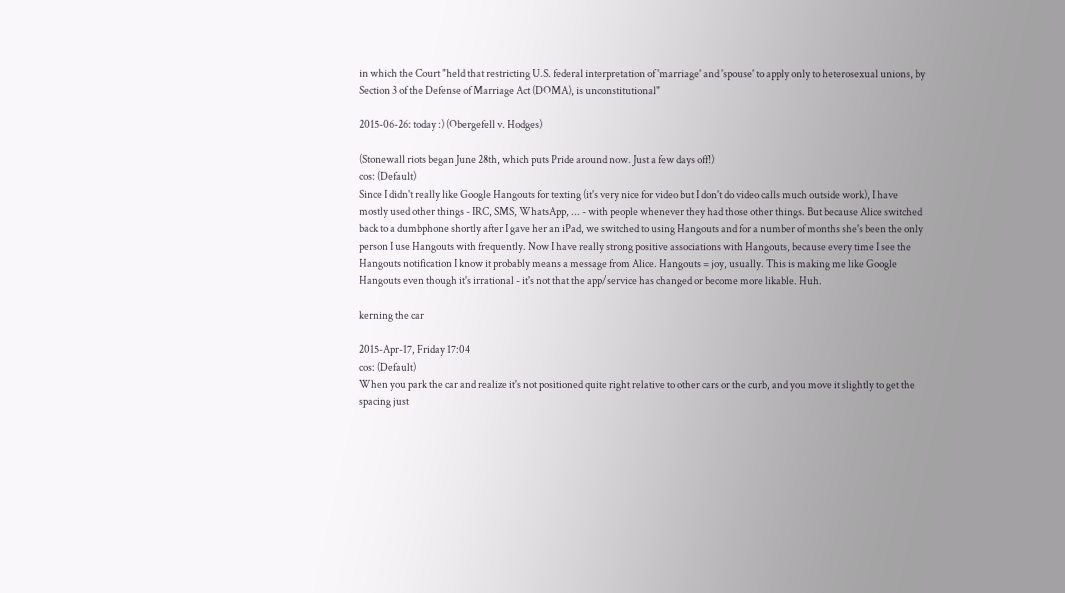in which the Court "held that restricting U.S. federal interpretation of 'marriage' and 'spouse' to apply only to heterosexual unions, by Section 3 of the Defense of Marriage Act (DOMA), is unconstitutional"

2015-06-26: today :) (Obergefell v. Hodges)

(Stonewall riots began June 28th, which puts Pride around now. Just a few days off!)
cos: (Default)
Since I didn't really like Google Hangouts for texting (it's very nice for video but I don't do video calls much outside work), I have mostly used other things - IRC, SMS, WhatsApp, ... - with people whenever they had those other things. But because Alice switched back to a dumbphone shortly after I gave her an iPad, we switched to using Hangouts and for a number of months she's been the only person I use Hangouts with frequently. Now I have really strong positive associations with Hangouts, because every time I see the Hangouts notification I know it probably means a message from Alice. Hangouts = joy, usually. This is making me like Google Hangouts even though it's irrational - it's not that the app/service has changed or become more likable. Huh.

kerning the car

2015-Apr-17, Friday 17:04
cos: (Default)
When you park the car and realize it's not positioned quite right relative to other cars or the curb, and you move it slightly to get the spacing just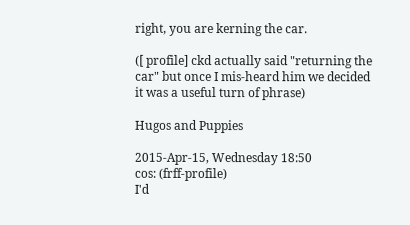right, you are kerning the car.

([ profile] ckd actually said "returning the car" but once I mis-heard him we decided it was a useful turn of phrase)

Hugos and Puppies

2015-Apr-15, Wednesday 18:50
cos: (frff-profile)
I'd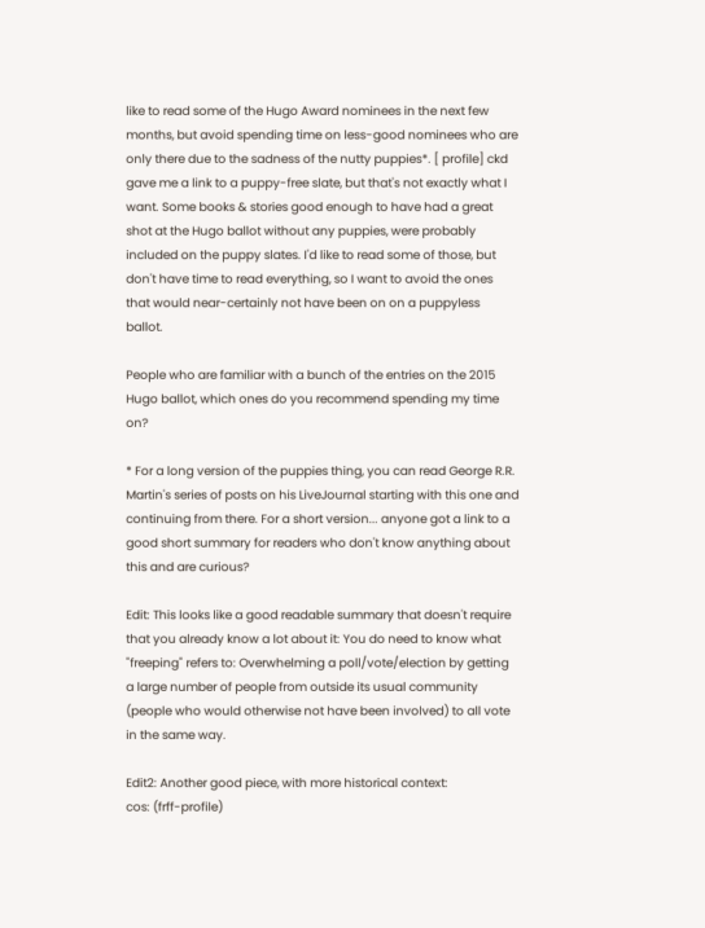like to read some of the Hugo Award nominees in the next few months, but avoid spending time on less-good nominees who are only there due to the sadness of the nutty puppies*. [ profile] ckd gave me a link to a puppy-free slate, but that's not exactly what I want. Some books & stories good enough to have had a great shot at the Hugo ballot without any puppies, were probably included on the puppy slates. I'd like to read some of those, but don't have time to read everything, so I want to avoid the ones that would near-certainly not have been on on a puppyless ballot.

People who are familiar with a bunch of the entries on the 2015 Hugo ballot, which ones do you recommend spending my time on?

* For a long version of the puppies thing, you can read George R.R. Martin's series of posts on his LiveJournal starting with this one and continuing from there. For a short version... anyone got a link to a good short summary for readers who don't know anything about this and are curious?

Edit: This looks like a good readable summary that doesn't require that you already know a lot about it: You do need to know what "freeping" refers to: Overwhelming a poll/vote/election by getting a large number of people from outside its usual community (people who would otherwise not have been involved) to all vote in the same way.

Edit2: Another good piece, with more historical context:
cos: (frff-profile)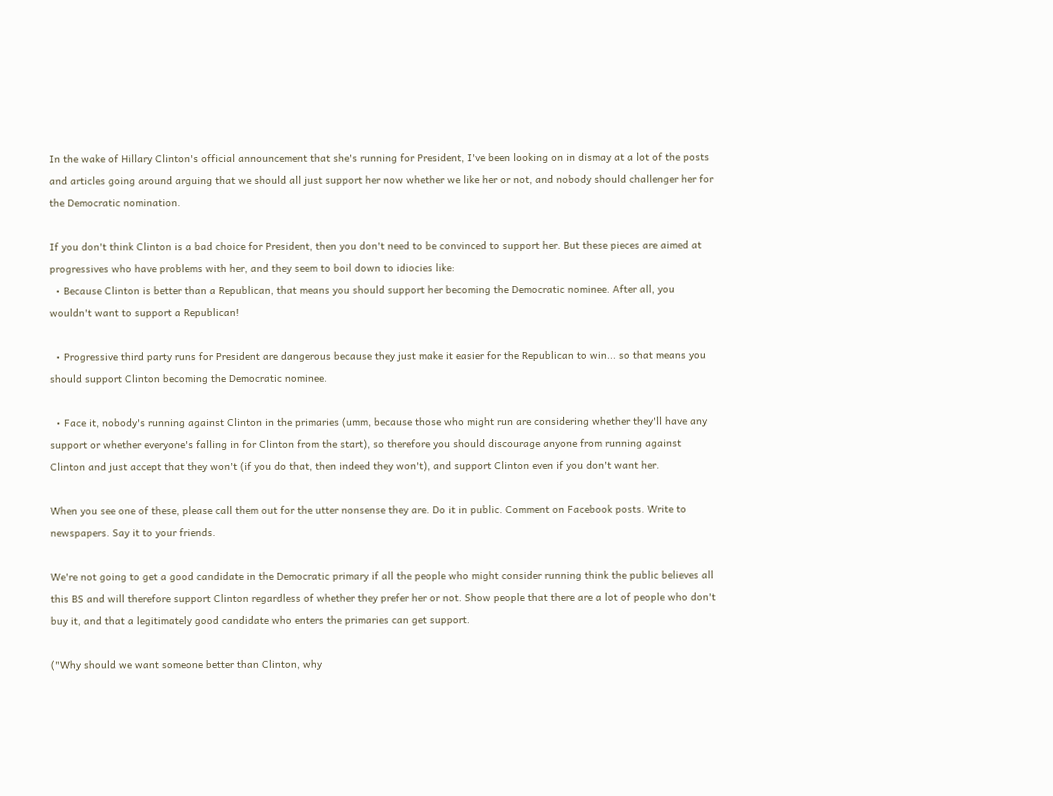In the wake of Hillary Clinton's official announcement that she's running for President, I've been looking on in dismay at a lot of the posts and articles going around arguing that we should all just support her now whether we like her or not, and nobody should challenger her for the Democratic nomination.

If you don't think Clinton is a bad choice for President, then you don't need to be convinced to support her. But these pieces are aimed at progressives who have problems with her, and they seem to boil down to idiocies like:
  • Because Clinton is better than a Republican, that means you should support her becoming the Democratic nominee. After all, you wouldn't want to support a Republican!

  • Progressive third party runs for President are dangerous because they just make it easier for the Republican to win... so that means you should support Clinton becoming the Democratic nominee.

  • Face it, nobody's running against Clinton in the primaries (umm, because those who might run are considering whether they'll have any support or whether everyone's falling in for Clinton from the start), so therefore you should discourage anyone from running against Clinton and just accept that they won't (if you do that, then indeed they won't), and support Clinton even if you don't want her.

When you see one of these, please call them out for the utter nonsense they are. Do it in public. Comment on Facebook posts. Write to newspapers. Say it to your friends.

We're not going to get a good candidate in the Democratic primary if all the people who might consider running think the public believes all this BS and will therefore support Clinton regardless of whether they prefer her or not. Show people that there are a lot of people who don't buy it, and that a legitimately good candidate who enters the primaries can get support.

("Why should we want someone better than Clinton, why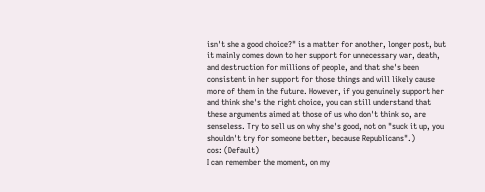isn't she a good choice?" is a matter for another, longer post, but it mainly comes down to her support for unnecessary war, death, and destruction for millions of people, and that she's been consistent in her support for those things and will likely cause more of them in the future. However, if you genuinely support her and think she's the right choice, you can still understand that these arguments aimed at those of us who don't think so, are senseless. Try to sell us on why she's good, not on "suck it up, you shouldn't try for someone better, because Republicans".)
cos: (Default)
I can remember the moment, on my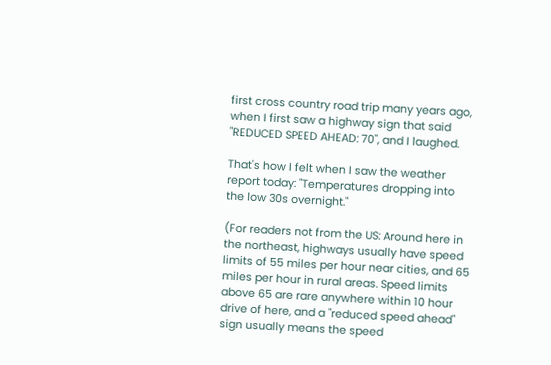first cross country road trip many years ago, when I first saw a highway sign that said "REDUCED SPEED AHEAD: 70", and I laughed.

That's how I felt when I saw the weather report today: "Temperatures dropping into the low 30s overnight."

(For readers not from the US: Around here in the northeast, highways usually have speed limits of 55 miles per hour near cities, and 65 miles per hour in rural areas. Speed limits above 65 are rare anywhere within 10 hour drive of here, and a "reduced speed ahead" sign usually means the speed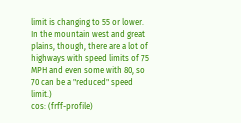limit is changing to 55 or lower. In the mountain west and great plains, though, there are a lot of highways with speed limits of 75 MPH and even some with 80, so 70 can be a "reduced" speed limit.)
cos: (frff-profile)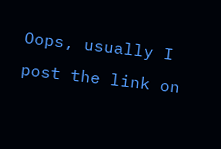Oops, usually I post the link on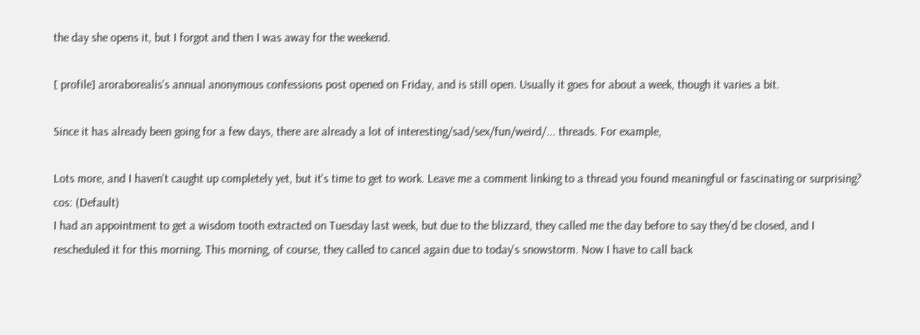the day she opens it, but I forgot and then I was away for the weekend.

[ profile] aroraborealis's annual anonymous confessions post opened on Friday, and is still open. Usually it goes for about a week, though it varies a bit.

Since it has already been going for a few days, there are already a lot of interesting/sad/sex/fun/weird/... threads. For example,

Lots more, and I haven't caught up completely yet, but it's time to get to work. Leave me a comment linking to a thread you found meaningful or fascinating or surprising?
cos: (Default)
I had an appointment to get a wisdom tooth extracted on Tuesday last week, but due to the blizzard, they called me the day before to say they'd be closed, and I rescheduled it for this morning. This morning, of course, they called to cancel again due to today's snowstorm. Now I have to call back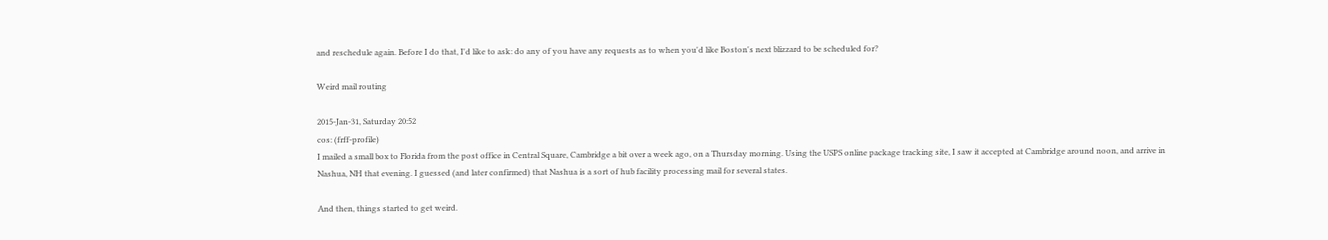and reschedule again. Before I do that, I'd like to ask: do any of you have any requests as to when you'd like Boston's next blizzard to be scheduled for?

Weird mail routing

2015-Jan-31, Saturday 20:52
cos: (frff-profile)
I mailed a small box to Florida from the post office in Central Square, Cambridge a bit over a week ago, on a Thursday morning. Using the USPS online package tracking site, I saw it accepted at Cambridge around noon, and arrive in Nashua, NH that evening. I guessed (and later confirmed) that Nashua is a sort of hub facility processing mail for several states.

And then, things started to get weird.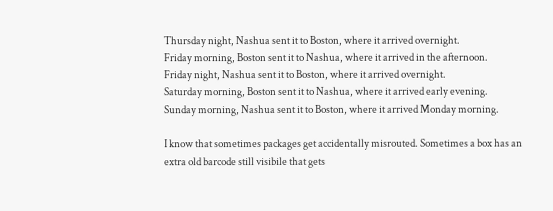Thursday night, Nashua sent it to Boston, where it arrived overnight.
Friday morning, Boston sent it to Nashua, where it arrived in the afternoon.
Friday night, Nashua sent it to Boston, where it arrived overnight.
Saturday morning, Boston sent it to Nashua, where it arrived early evening.
Sunday morning, Nashua sent it to Boston, where it arrived Monday morning.

I know that sometimes packages get accidentally misrouted. Sometimes a box has an extra old barcode still visibile that gets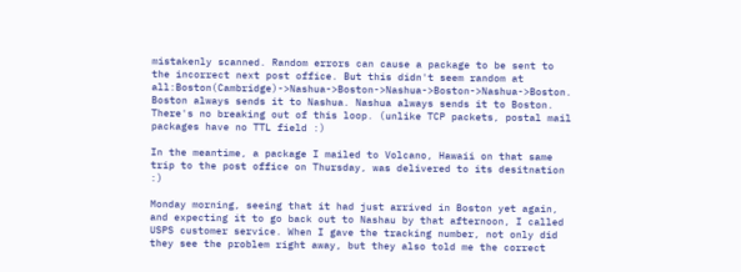mistakenly scanned. Random errors can cause a package to be sent to the incorrect next post office. But this didn't seem random at all:Boston(Cambridge)->Nashua->Boston->Nashua->Boston->Nashua->Boston. Boston always sends it to Nashua. Nashua always sends it to Boston. There's no breaking out of this loop. (unlike TCP packets, postal mail packages have no TTL field :)

In the meantime, a package I mailed to Volcano, Hawaii on that same trip to the post office on Thursday, was delivered to its desitnation :)

Monday morning, seeing that it had just arrived in Boston yet again, and expecting it to go back out to Nashau by that afternoon, I called USPS customer service. When I gave the tracking number, not only did they see the problem right away, but they also told me the correct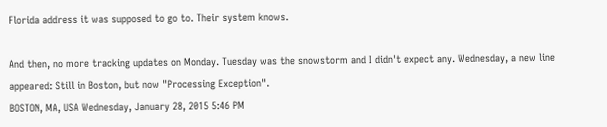Florida address it was supposed to go to. Their system knows.

And then, no more tracking updates on Monday. Tuesday was the snowstorm and I didn't expect any. Wednesday, a new line appeared: Still in Boston, but now "Processing Exception".
BOSTON, MA, USA Wednesday, January 28, 2015 5:46 PM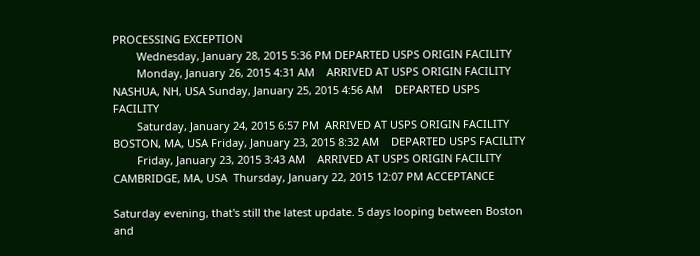PROCESSING EXCEPTION
        Wednesday, January 28, 2015 5:36 PM DEPARTED USPS ORIGIN FACILITY
        Monday, January 26, 2015 4:31 AM    ARRIVED AT USPS ORIGIN FACILITY
NASHUA, NH, USA Sunday, January 25, 2015 4:56 AM    DEPARTED USPS FACILITY
        Saturday, January 24, 2015 6:57 PM  ARRIVED AT USPS ORIGIN FACILITY
BOSTON, MA, USA Friday, January 23, 2015 8:32 AM    DEPARTED USPS FACILITY
        Friday, January 23, 2015 3:43 AM    ARRIVED AT USPS ORIGIN FACILITY
CAMBRIDGE, MA, USA  Thursday, January 22, 2015 12:07 PM ACCEPTANCE

Saturday evening, that's still the latest update. 5 days looping between Boston and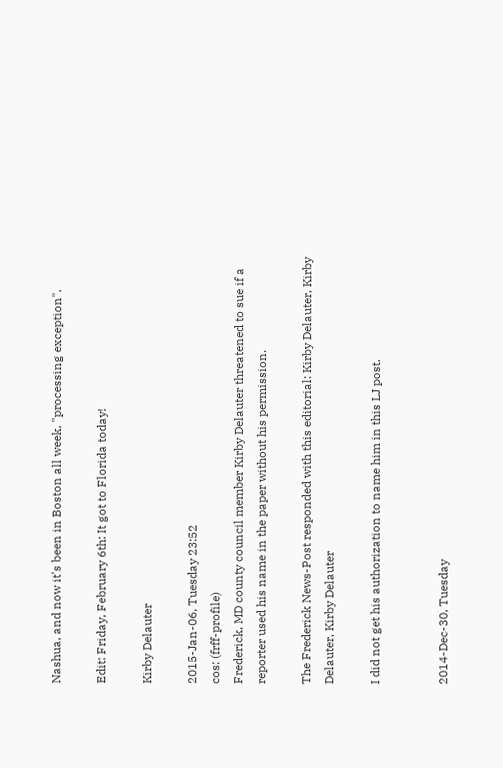Nashua, and now it's been in Boston all week, "processing exception".

Edit: Friday, February 6th: It got to Florida today!

Kirby Delauter

2015-Jan-06, Tuesday 23:52
cos: (frff-profile)
Frederick, MD county council member Kirby Delauter threatened to sue if a reporter used his name in the paper without his permission.

The Frederick News-Post responded with this editorial: Kirby Delauter, Kirby Delauter, Kirby Delauter

I did not get his authorization to name him in this LJ post.


2014-Dec-30, Tuesday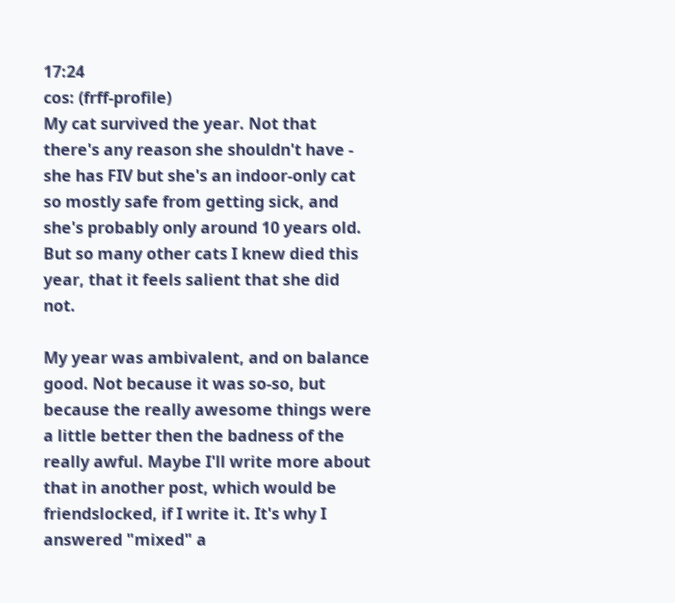17:24
cos: (frff-profile)
My cat survived the year. Not that there's any reason she shouldn't have - she has FIV but she's an indoor-only cat so mostly safe from getting sick, and she's probably only around 10 years old. But so many other cats I knew died this year, that it feels salient that she did not.

My year was ambivalent, and on balance good. Not because it was so-so, but because the really awesome things were a little better then the badness of the really awful. Maybe I'll write more about that in another post, which would be friendslocked, if I write it. It's why I answered "mixed" a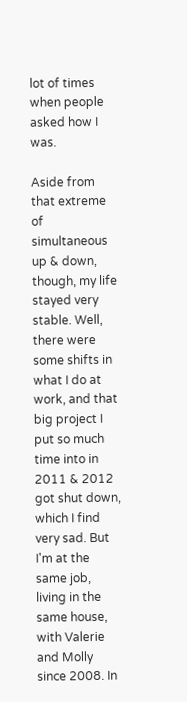lot of times when people asked how I was.

Aside from that extreme of simultaneous up & down, though, my life stayed very stable. Well, there were some shifts in what I do at work, and that big project I put so much time into in 2011 & 2012 got shut down, which I find very sad. But I'm at the same job, living in the same house, with Valerie and Molly since 2008. In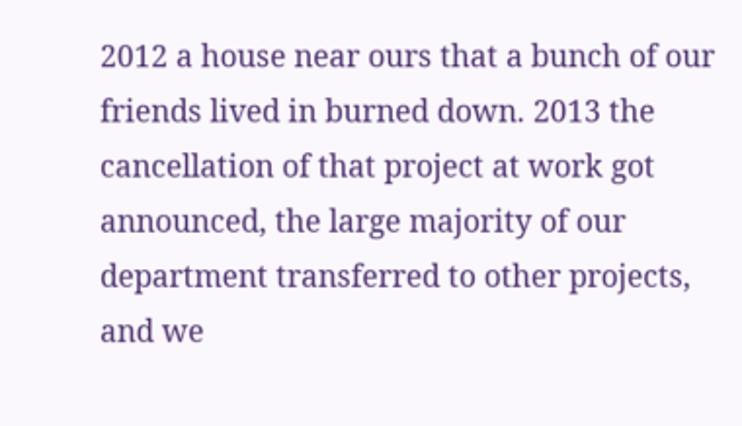2012 a house near ours that a bunch of our friends lived in burned down. 2013 the cancellation of that project at work got announced, the large majority of our department transferred to other projects, and we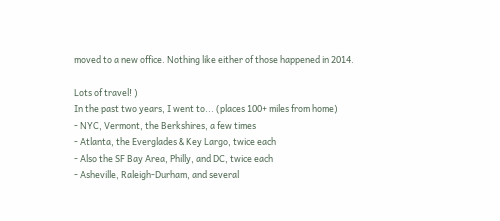moved to a new office. Nothing like either of those happened in 2014.

Lots of travel! )
In the past two years, I went to... (places 100+ miles from home)
- NYC, Vermont, the Berkshires, a few times
- Atlanta, the Everglades & Key Largo, twice each
- Also the SF Bay Area, Philly, and DC, twice each
- Asheville, Raleigh-Durham, and several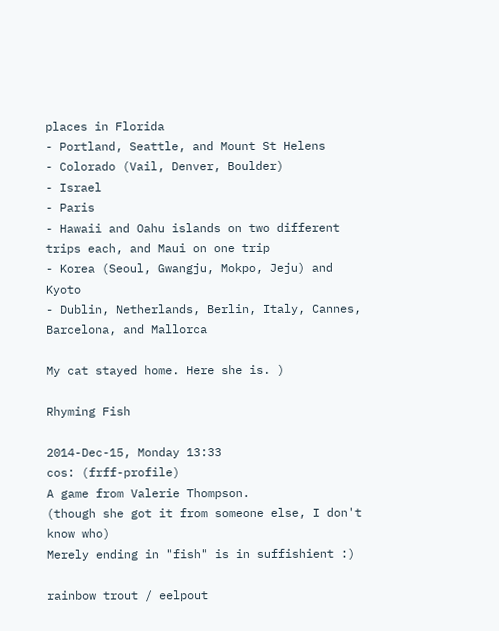places in Florida
- Portland, Seattle, and Mount St Helens
- Colorado (Vail, Denver, Boulder)
- Israel
- Paris
- Hawaii and Oahu islands on two different trips each, and Maui on one trip
- Korea (Seoul, Gwangju, Mokpo, Jeju) and Kyoto
- Dublin, Netherlands, Berlin, Italy, Cannes, Barcelona, and Mallorca

My cat stayed home. Here she is. )

Rhyming Fish

2014-Dec-15, Monday 13:33
cos: (frff-profile)
A game from Valerie Thompson.
(though she got it from someone else, I don't know who)
Merely ending in "fish" is in suffishient :)

rainbow trout / eelpout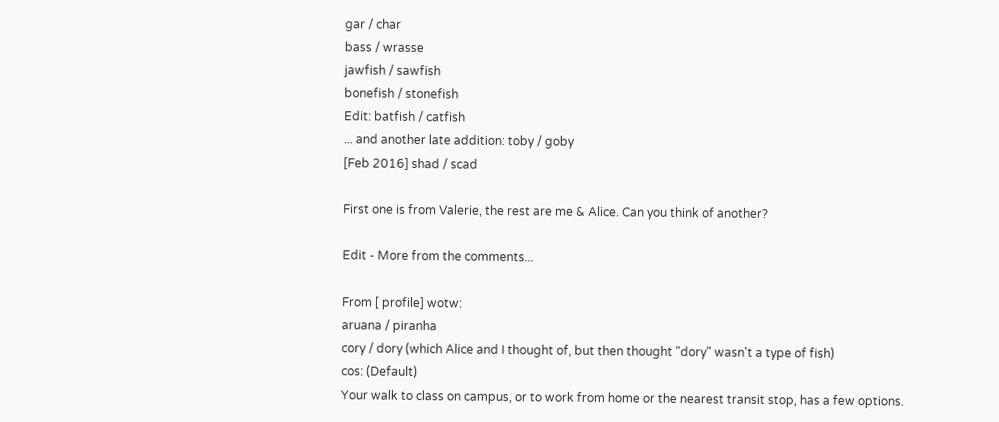gar / char
bass / wrasse
jawfish / sawfish
bonefish / stonefish
Edit: batfish / catfish
... and another late addition: toby / goby
[Feb 2016] shad / scad

First one is from Valerie, the rest are me & Alice. Can you think of another?

Edit - More from the comments...

From [ profile] wotw:
aruana / piranha
cory / dory (which Alice and I thought of, but then thought "dory" wasn't a type of fish)
cos: (Default)
Your walk to class on campus, or to work from home or the nearest transit stop, has a few options.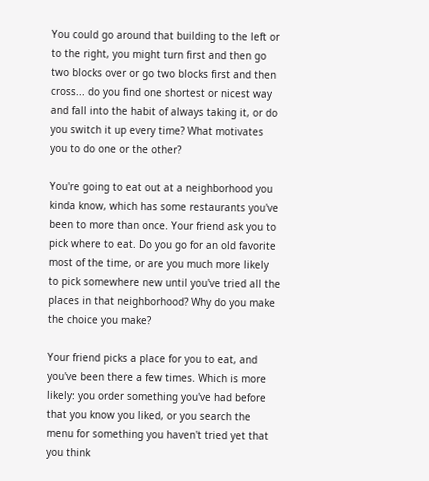You could go around that building to the left or to the right, you might turn first and then go two blocks over or go two blocks first and then cross... do you find one shortest or nicest way and fall into the habit of always taking it, or do you switch it up every time? What motivates you to do one or the other?

You're going to eat out at a neighborhood you kinda know, which has some restaurants you've been to more than once. Your friend ask you to pick where to eat. Do you go for an old favorite most of the time, or are you much more likely to pick somewhere new until you've tried all the places in that neighborhood? Why do you make the choice you make?

Your friend picks a place for you to eat, and you've been there a few times. Which is more likely: you order something you've had before that you know you liked, or you search the menu for something you haven't tried yet that you think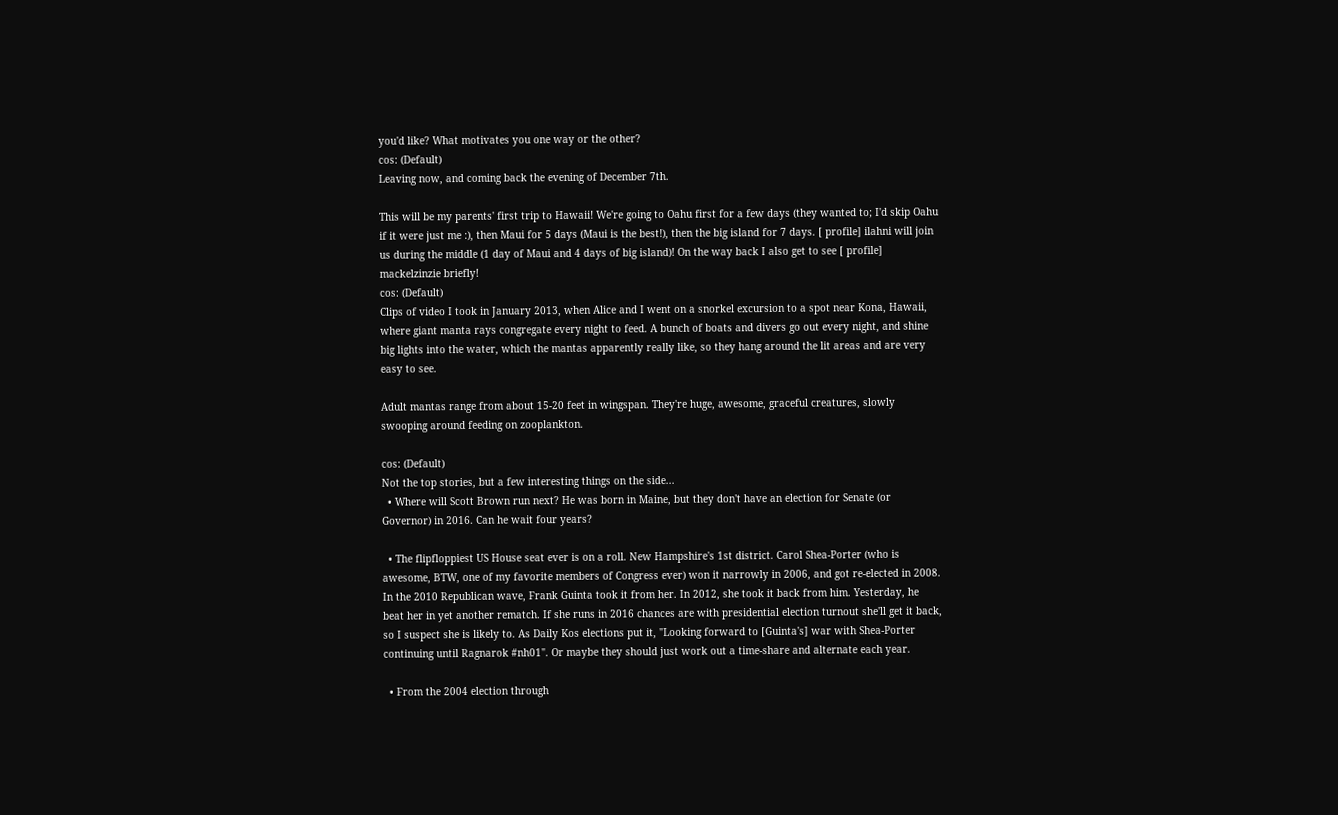you'd like? What motivates you one way or the other?
cos: (Default)
Leaving now, and coming back the evening of December 7th.

This will be my parents' first trip to Hawaii! We're going to Oahu first for a few days (they wanted to; I'd skip Oahu if it were just me :), then Maui for 5 days (Maui is the best!), then the big island for 7 days. [ profile] ilahni will join us during the middle (1 day of Maui and 4 days of big island)! On the way back I also get to see [ profile] mackelzinzie briefly!
cos: (Default)
Clips of video I took in January 2013, when Alice and I went on a snorkel excursion to a spot near Kona, Hawaii, where giant manta rays congregate every night to feed. A bunch of boats and divers go out every night, and shine big lights into the water, which the mantas apparently really like, so they hang around the lit areas and are very easy to see.

Adult mantas range from about 15-20 feet in wingspan. They're huge, awesome, graceful creatures, slowly swooping around feeding on zooplankton.

cos: (Default)
Not the top stories, but a few interesting things on the side...
  • Where will Scott Brown run next? He was born in Maine, but they don't have an election for Senate (or Governor) in 2016. Can he wait four years?

  • The flipfloppiest US House seat ever is on a roll. New Hampshire's 1st district. Carol Shea-Porter (who is awesome, BTW, one of my favorite members of Congress ever) won it narrowly in 2006, and got re-elected in 2008. In the 2010 Republican wave, Frank Guinta took it from her. In 2012, she took it back from him. Yesterday, he beat her in yet another rematch. If she runs in 2016 chances are with presidential election turnout she'll get it back, so I suspect she is likely to. As Daily Kos elections put it, "Looking forward to [Guinta's] war with Shea-Porter continuing until Ragnarok #nh01". Or maybe they should just work out a time-share and alternate each year.

  • From the 2004 election through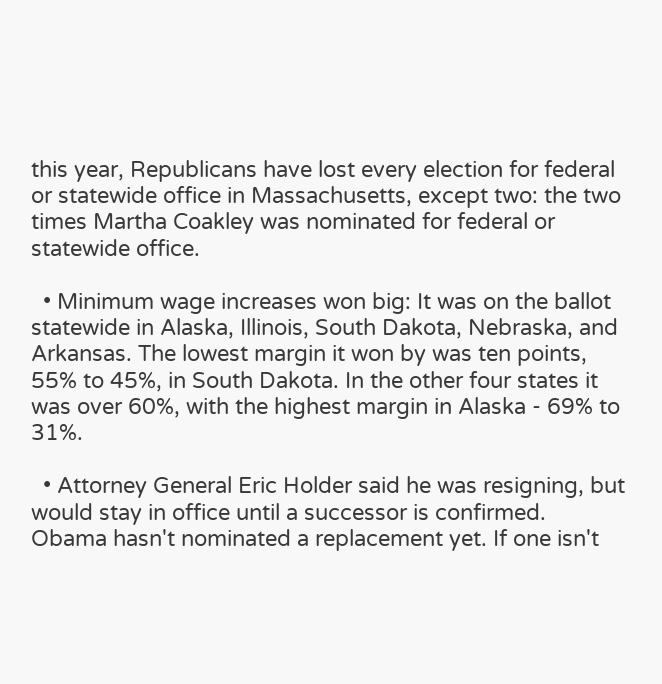this year, Republicans have lost every election for federal or statewide office in Massachusetts, except two: the two times Martha Coakley was nominated for federal or statewide office.

  • Minimum wage increases won big: It was on the ballot statewide in Alaska, Illinois, South Dakota, Nebraska, and Arkansas. The lowest margin it won by was ten points, 55% to 45%, in South Dakota. In the other four states it was over 60%, with the highest margin in Alaska - 69% to 31%.

  • Attorney General Eric Holder said he was resigning, but would stay in office until a successor is confirmed. Obama hasn't nominated a replacement yet. If one isn't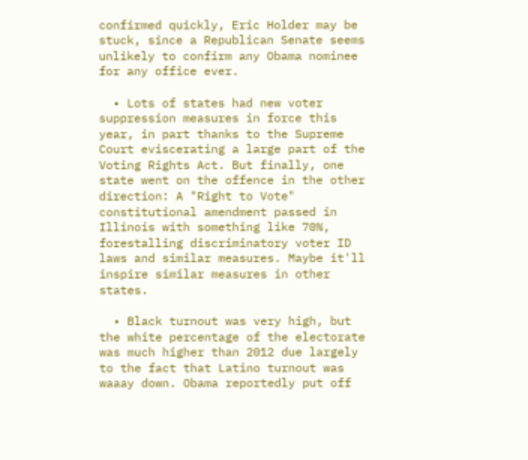confirmed quickly, Eric Holder may be stuck, since a Republican Senate seems unlikely to confirm any Obama nominee for any office ever.

  • Lots of states had new voter suppression measures in force this year, in part thanks to the Supreme Court eviscerating a large part of the Voting Rights Act. But finally, one state went on the offence in the other direction: A "Right to Vote" constitutional amendment passed in Illinois with something like 70%, forestalling discriminatory voter ID laws and similar measures. Maybe it'll inspire similar measures in other states.

  • Black turnout was very high, but the white percentage of the electorate was much higher than 2012 due largely to the fact that Latino turnout was waaay down. Obama reportedly put off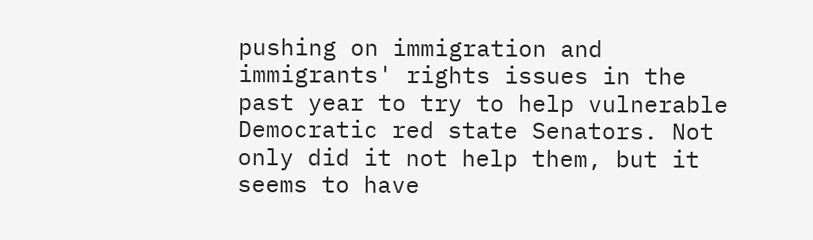pushing on immigration and immigrants' rights issues in the past year to try to help vulnerable Democratic red state Senators. Not only did it not help them, but it seems to have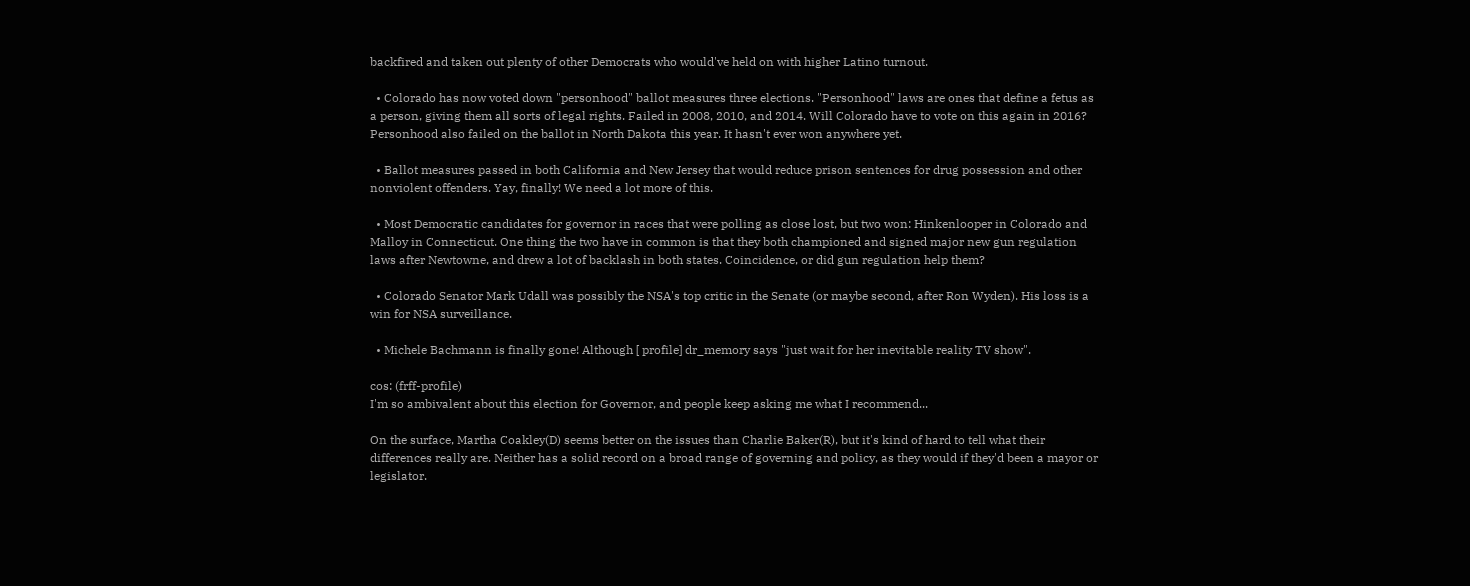backfired and taken out plenty of other Democrats who would've held on with higher Latino turnout.

  • Colorado has now voted down "personhood" ballot measures three elections. "Personhood" laws are ones that define a fetus as a person, giving them all sorts of legal rights. Failed in 2008, 2010, and 2014. Will Colorado have to vote on this again in 2016? Personhood also failed on the ballot in North Dakota this year. It hasn't ever won anywhere yet.

  • Ballot measures passed in both California and New Jersey that would reduce prison sentences for drug possession and other nonviolent offenders. Yay, finally! We need a lot more of this.

  • Most Democratic candidates for governor in races that were polling as close lost, but two won: Hinkenlooper in Colorado and Malloy in Connecticut. One thing the two have in common is that they both championed and signed major new gun regulation laws after Newtowne, and drew a lot of backlash in both states. Coincidence, or did gun regulation help them?

  • Colorado Senator Mark Udall was possibly the NSA's top critic in the Senate (or maybe second, after Ron Wyden). His loss is a win for NSA surveillance.

  • Michele Bachmann is finally gone! Although [ profile] dr_memory says "just wait for her inevitable reality TV show".

cos: (frff-profile)
I'm so ambivalent about this election for Governor, and people keep asking me what I recommend...

On the surface, Martha Coakley(D) seems better on the issues than Charlie Baker(R), but it's kind of hard to tell what their differences really are. Neither has a solid record on a broad range of governing and policy, as they would if they'd been a mayor or legislator.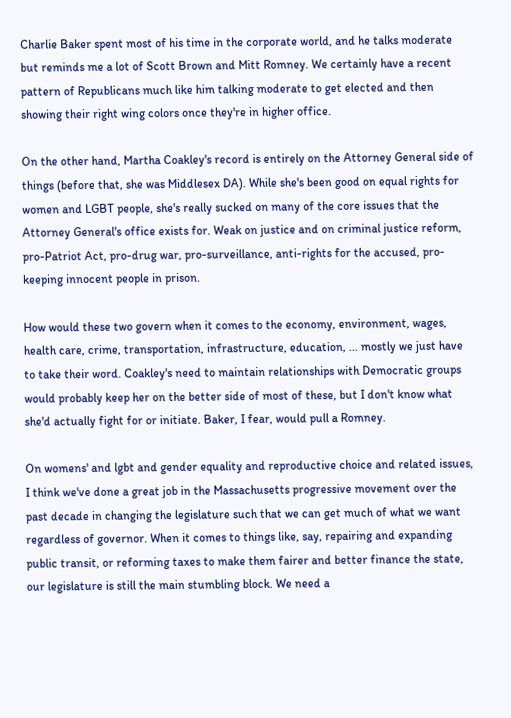Charlie Baker spent most of his time in the corporate world, and he talks moderate but reminds me a lot of Scott Brown and Mitt Romney. We certainly have a recent pattern of Republicans much like him talking moderate to get elected and then showing their right wing colors once they're in higher office.

On the other hand, Martha Coakley's record is entirely on the Attorney General side of things (before that, she was Middlesex DA). While she's been good on equal rights for women and LGBT people, she's really sucked on many of the core issues that the Attorney General's office exists for. Weak on justice and on criminal justice reform, pro-Patriot Act, pro-drug war, pro-surveillance, anti-rights for the accused, pro-keeping innocent people in prison.

How would these two govern when it comes to the economy, environment, wages, health care, crime, transportation, infrastructure, education, ... mostly we just have to take their word. Coakley's need to maintain relationships with Democratic groups would probably keep her on the better side of most of these, but I don't know what she'd actually fight for or initiate. Baker, I fear, would pull a Romney.

On womens' and lgbt and gender equality and reproductive choice and related issues, I think we've done a great job in the Massachusetts progressive movement over the past decade in changing the legislature such that we can get much of what we want regardless of governor. When it comes to things like, say, repairing and expanding public transit, or reforming taxes to make them fairer and better finance the state, our legislature is still the main stumbling block. We need a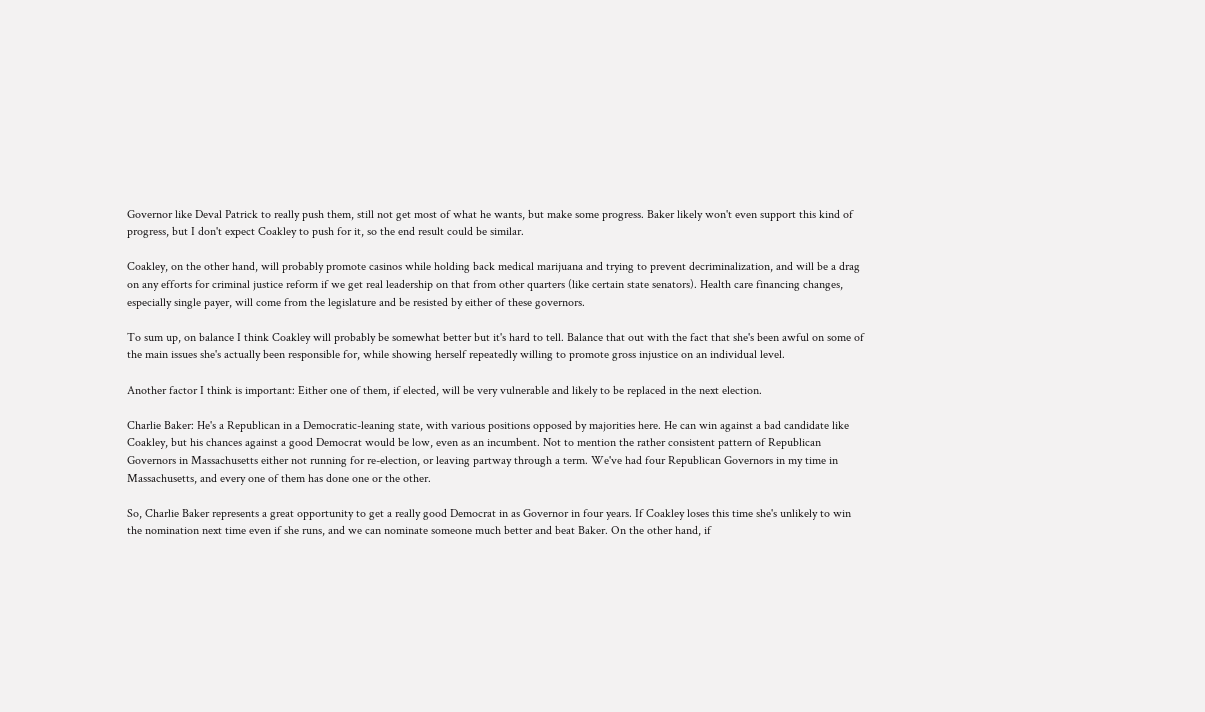Governor like Deval Patrick to really push them, still not get most of what he wants, but make some progress. Baker likely won't even support this kind of progress, but I don't expect Coakley to push for it, so the end result could be similar.

Coakley, on the other hand, will probably promote casinos while holding back medical marijuana and trying to prevent decriminalization, and will be a drag on any efforts for criminal justice reform if we get real leadership on that from other quarters (like certain state senators). Health care financing changes, especially single payer, will come from the legislature and be resisted by either of these governors.

To sum up, on balance I think Coakley will probably be somewhat better but it's hard to tell. Balance that out with the fact that she's been awful on some of the main issues she's actually been responsible for, while showing herself repeatedly willing to promote gross injustice on an individual level.

Another factor I think is important: Either one of them, if elected, will be very vulnerable and likely to be replaced in the next election.

Charlie Baker: He's a Republican in a Democratic-leaning state, with various positions opposed by majorities here. He can win against a bad candidate like Coakley, but his chances against a good Democrat would be low, even as an incumbent. Not to mention the rather consistent pattern of Republican Governors in Massachusetts either not running for re-election, or leaving partway through a term. We've had four Republican Governors in my time in Massachusetts, and every one of them has done one or the other.

So, Charlie Baker represents a great opportunity to get a really good Democrat in as Governor in four years. If Coakley loses this time she's unlikely to win the nomination next time even if she runs, and we can nominate someone much better and beat Baker. On the other hand, if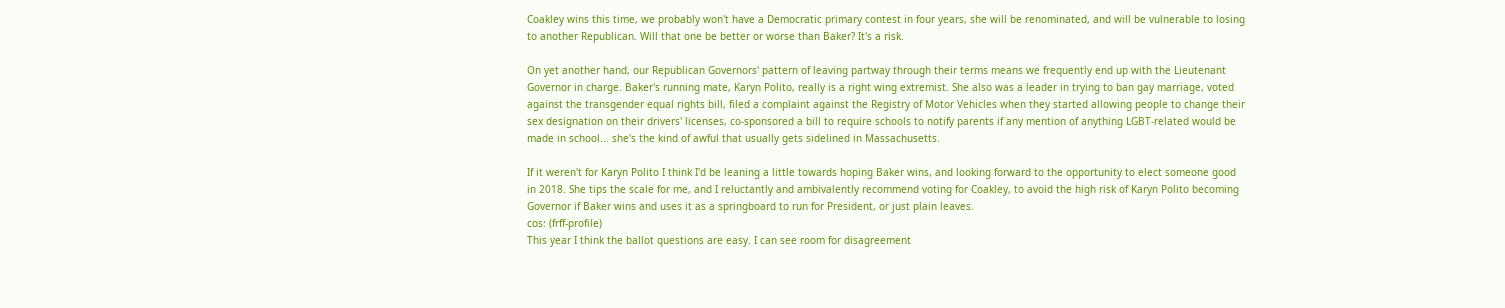Coakley wins this time, we probably won't have a Democratic primary contest in four years, she will be renominated, and will be vulnerable to losing to another Republican. Will that one be better or worse than Baker? It's a risk.

On yet another hand, our Republican Governors' pattern of leaving partway through their terms means we frequently end up with the Lieutenant Governor in charge. Baker's running mate, Karyn Polito, really is a right wing extremist. She also was a leader in trying to ban gay marriage, voted against the transgender equal rights bill, filed a complaint against the Registry of Motor Vehicles when they started allowing people to change their sex designation on their drivers' licenses, co-sponsored a bill to require schools to notify parents if any mention of anything LGBT-related would be made in school... she's the kind of awful that usually gets sidelined in Massachusetts.

If it weren't for Karyn Polito I think I'd be leaning a little towards hoping Baker wins, and looking forward to the opportunity to elect someone good in 2018. She tips the scale for me, and I reluctantly and ambivalently recommend voting for Coakley, to avoid the high risk of Karyn Polito becoming Governor if Baker wins and uses it as a springboard to run for President, or just plain leaves.
cos: (frff-profile)
This year I think the ballot questions are easy. I can see room for disagreement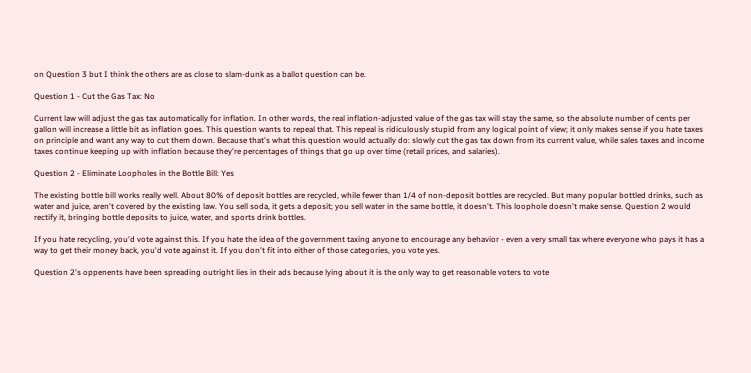on Question 3 but I think the others are as close to slam-dunk as a ballot question can be.

Question 1 - Cut the Gas Tax: No

Current law will adjust the gas tax automatically for inflation. In other words, the real inflation-adjusted value of the gas tax will stay the same, so the absolute number of cents per gallon will increase a little bit as inflation goes. This question wants to repeal that. This repeal is ridiculously stupid from any logical point of view; it only makes sense if you hate taxes on principle and want any way to cut them down. Because that's what this question would actually do: slowly cut the gas tax down from its current value, while sales taxes and income taxes continue keeping up with inflation because they're percentages of things that go up over time (retail prices, and salaries).

Question 2 - Eliminate Loopholes in the Bottle Bill: Yes

The existing bottle bill works really well. About 80% of deposit bottles are recycled, while fewer than 1/4 of non-deposit bottles are recycled. But many popular bottled drinks, such as water and juice, aren't covered by the existing law. You sell soda, it gets a deposit; you sell water in the same bottle, it doesn't. This loophole doesn't make sense. Question 2 would rectify it, bringing bottle deposits to juice, water, and sports drink bottles.

If you hate recycling, you'd vote against this. If you hate the idea of the government taxing anyone to encourage any behavior - even a very small tax where everyone who pays it has a way to get their money back, you'd vote against it. If you don't fit into either of those categories, you vote yes.

Question 2's oppenents have been spreading outright lies in their ads because lying about it is the only way to get reasonable voters to vote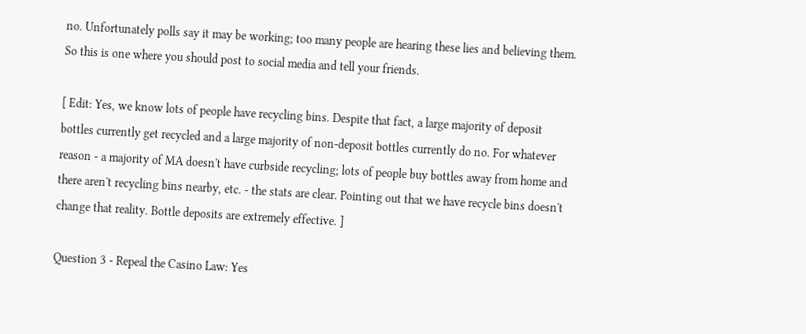no. Unfortunately polls say it may be working; too many people are hearing these lies and believing them. So this is one where you should post to social media and tell your friends.

[ Edit: Yes, we know lots of people have recycling bins. Despite that fact, a large majority of deposit bottles currently get recycled and a large majority of non-deposit bottles currently do no. For whatever reason - a majority of MA doesn't have curbside recycling; lots of people buy bottles away from home and there aren't recycling bins nearby, etc. - the stats are clear. Pointing out that we have recycle bins doesn't change that reality. Bottle deposits are extremely effective. ]

Question 3 - Repeal the Casino Law: Yes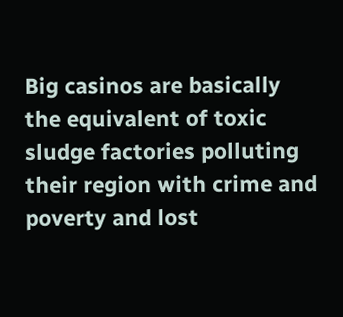Big casinos are basically the equivalent of toxic sludge factories polluting their region with crime and poverty and lost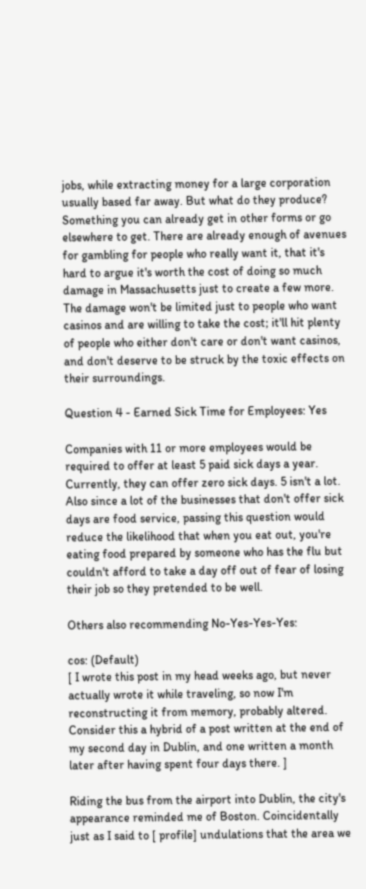jobs, while extracting money for a large corporation usually based far away. But what do they produce? Something you can already get in other forms or go elsewhere to get. There are already enough of avenues for gambling for people who really want it, that it's hard to argue it's worth the cost of doing so much damage in Massachusetts just to create a few more. The damage won't be limited just to people who want casinos and are willing to take the cost; it'll hit plenty of people who either don't care or don't want casinos, and don't deserve to be struck by the toxic effects on their surroundings.

Question 4 - Earned Sick Time for Employees: Yes

Companies with 11 or more employees would be required to offer at least 5 paid sick days a year. Currently, they can offer zero sick days. 5 isn't a lot. Also since a lot of the businesses that don't offer sick days are food service, passing this question would reduce the likelihood that when you eat out, you're eating food prepared by someone who has the flu but couldn't afford to take a day off out of fear of losing their job so they pretended to be well.

Others also recommending No-Yes-Yes-Yes:

cos: (Default)
[ I wrote this post in my head weeks ago, but never actually wrote it while traveling, so now I'm reconstructing it from memory, probably altered. Consider this a hybrid of a post written at the end of my second day in Dublin, and one written a month later after having spent four days there. ]

Riding the bus from the airport into Dublin, the city's appearance reminded me of Boston. Coincidentally just as I said to [ profile] undulations that the area we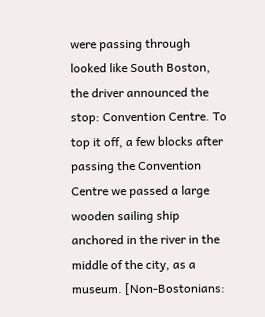were passing through looked like South Boston, the driver announced the stop: Convention Centre. To top it off, a few blocks after passing the Convention Centre we passed a large wooden sailing ship anchored in the river in the middle of the city, as a museum. [Non-Bostonians: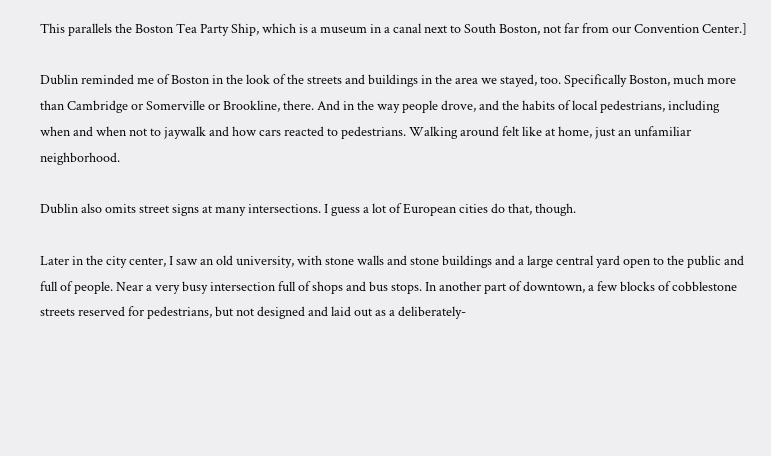This parallels the Boston Tea Party Ship, which is a museum in a canal next to South Boston, not far from our Convention Center.]

Dublin reminded me of Boston in the look of the streets and buildings in the area we stayed, too. Specifically Boston, much more than Cambridge or Somerville or Brookline, there. And in the way people drove, and the habits of local pedestrians, including when and when not to jaywalk and how cars reacted to pedestrians. Walking around felt like at home, just an unfamiliar neighborhood.

Dublin also omits street signs at many intersections. I guess a lot of European cities do that, though.

Later in the city center, I saw an old university, with stone walls and stone buildings and a large central yard open to the public and full of people. Near a very busy intersection full of shops and bus stops. In another part of downtown, a few blocks of cobblestone streets reserved for pedestrians, but not designed and laid out as a deliberately-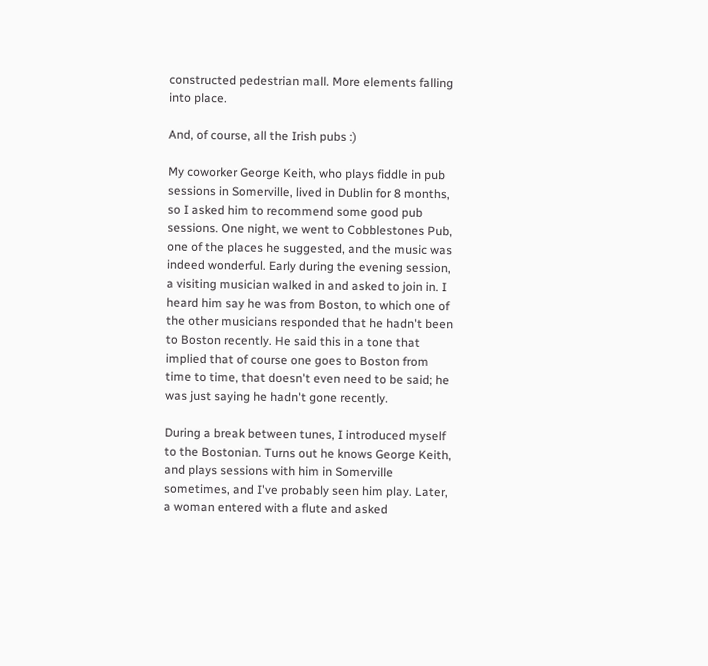constructed pedestrian mall. More elements falling into place.

And, of course, all the Irish pubs :)

My coworker George Keith, who plays fiddle in pub sessions in Somerville, lived in Dublin for 8 months, so I asked him to recommend some good pub sessions. One night, we went to Cobblestones Pub, one of the places he suggested, and the music was indeed wonderful. Early during the evening session, a visiting musician walked in and asked to join in. I heard him say he was from Boston, to which one of the other musicians responded that he hadn't been to Boston recently. He said this in a tone that implied that of course one goes to Boston from time to time, that doesn't even need to be said; he was just saying he hadn't gone recently.

During a break between tunes, I introduced myself to the Bostonian. Turns out he knows George Keith, and plays sessions with him in Somerville sometimes, and I've probably seen him play. Later, a woman entered with a flute and asked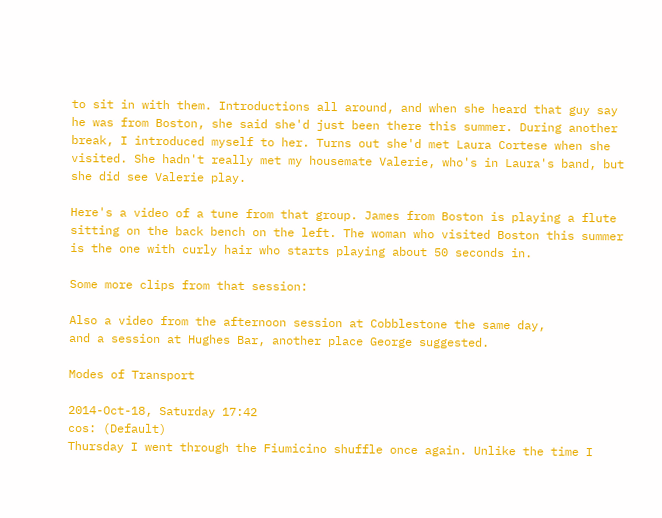to sit in with them. Introductions all around, and when she heard that guy say he was from Boston, she said she'd just been there this summer. During another break, I introduced myself to her. Turns out she'd met Laura Cortese when she visited. She hadn't really met my housemate Valerie, who's in Laura's band, but she did see Valerie play.

Here's a video of a tune from that group. James from Boston is playing a flute sitting on the back bench on the left. The woman who visited Boston this summer is the one with curly hair who starts playing about 50 seconds in.

Some more clips from that session:

Also a video from the afternoon session at Cobblestone the same day,
and a session at Hughes Bar, another place George suggested.

Modes of Transport

2014-Oct-18, Saturday 17:42
cos: (Default)
Thursday I went through the Fiumicino shuffle once again. Unlike the time I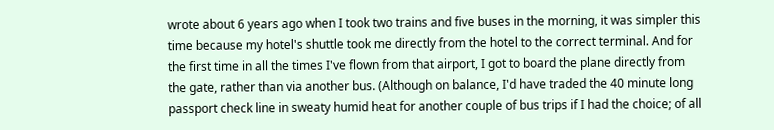wrote about 6 years ago when I took two trains and five buses in the morning, it was simpler this time because my hotel's shuttle took me directly from the hotel to the correct terminal. And for the first time in all the times I've flown from that airport, I got to board the plane directly from the gate, rather than via another bus. (Although on balance, I'd have traded the 40 minute long passport check line in sweaty humid heat for another couple of bus trips if I had the choice; of all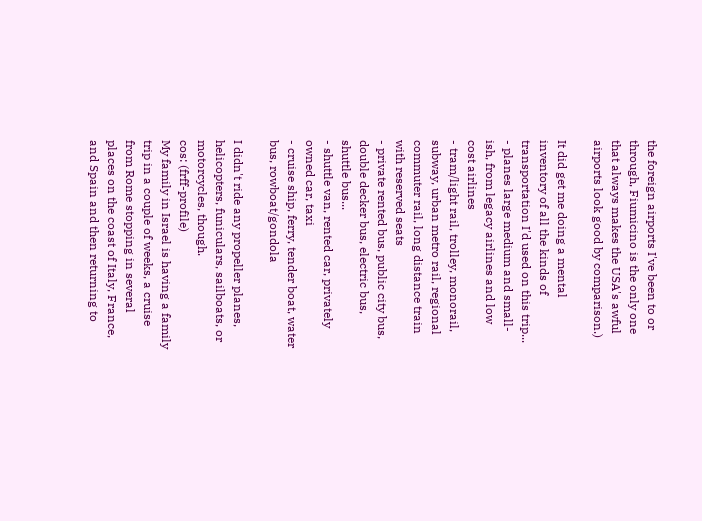the foreign airports I've been to or through, Fiumicino is the only one that always makes the USA's awful airports look good by comparison.)

It did get me doing a mental inventory of all the kinds of transportation I'd used on this trip...
- planes large medium and small-ish, from legacy airlines and low cost airlines
- tram/light rail, trolley, monorail, subway, urban metro rail, regional commuter rail, long distance train with reserved seats
- private rented bus, public city bus, double decker bus, electric bus, shuttle bus...
- shuttle van, rented car, privately owned car, taxi
- cruise ship, ferry, tender boat, water bus, rowboat/gondola

I didn't ride any propeller planes, helicopters, funiculars, sailboats, or motorcycles, though.
cos: (frff-profile)
My family in Israel is having a family trip in a couple of weeks, a cruise from Rome stopping in several places on the coast of Italy, France, and Spain and then returning to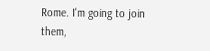Rome. I'm going to join them,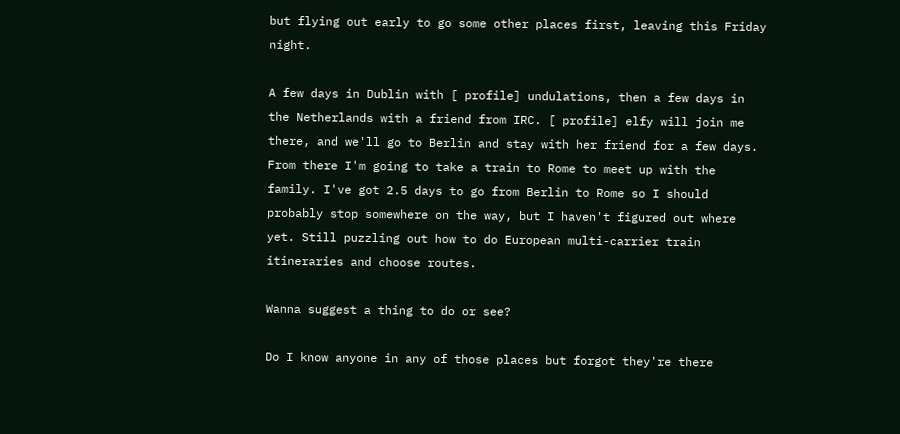but flying out early to go some other places first, leaving this Friday night.

A few days in Dublin with [ profile] undulations, then a few days in the Netherlands with a friend from IRC. [ profile] elfy will join me there, and we'll go to Berlin and stay with her friend for a few days. From there I'm going to take a train to Rome to meet up with the family. I've got 2.5 days to go from Berlin to Rome so I should probably stop somewhere on the way, but I haven't figured out where yet. Still puzzling out how to do European multi-carrier train itineraries and choose routes.

Wanna suggest a thing to do or see?

Do I know anyone in any of those places but forgot they're there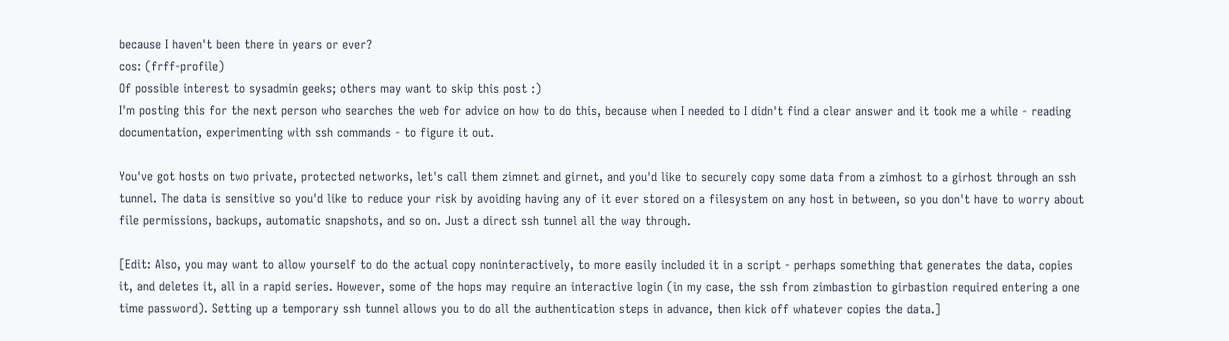because I haven't been there in years or ever?
cos: (frff-profile)
Of possible interest to sysadmin geeks; others may want to skip this post :)
I'm posting this for the next person who searches the web for advice on how to do this, because when I needed to I didn't find a clear answer and it took me a while - reading documentation, experimenting with ssh commands - to figure it out.

You've got hosts on two private, protected networks, let's call them zimnet and girnet, and you'd like to securely copy some data from a zimhost to a girhost through an ssh tunnel. The data is sensitive so you'd like to reduce your risk by avoiding having any of it ever stored on a filesystem on any host in between, so you don't have to worry about file permissions, backups, automatic snapshots, and so on. Just a direct ssh tunnel all the way through.

[Edit: Also, you may want to allow yourself to do the actual copy noninteractively, to more easily included it in a script - perhaps something that generates the data, copies it, and deletes it, all in a rapid series. However, some of the hops may require an interactive login (in my case, the ssh from zimbastion to girbastion required entering a one time password). Setting up a temporary ssh tunnel allows you to do all the authentication steps in advance, then kick off whatever copies the data.]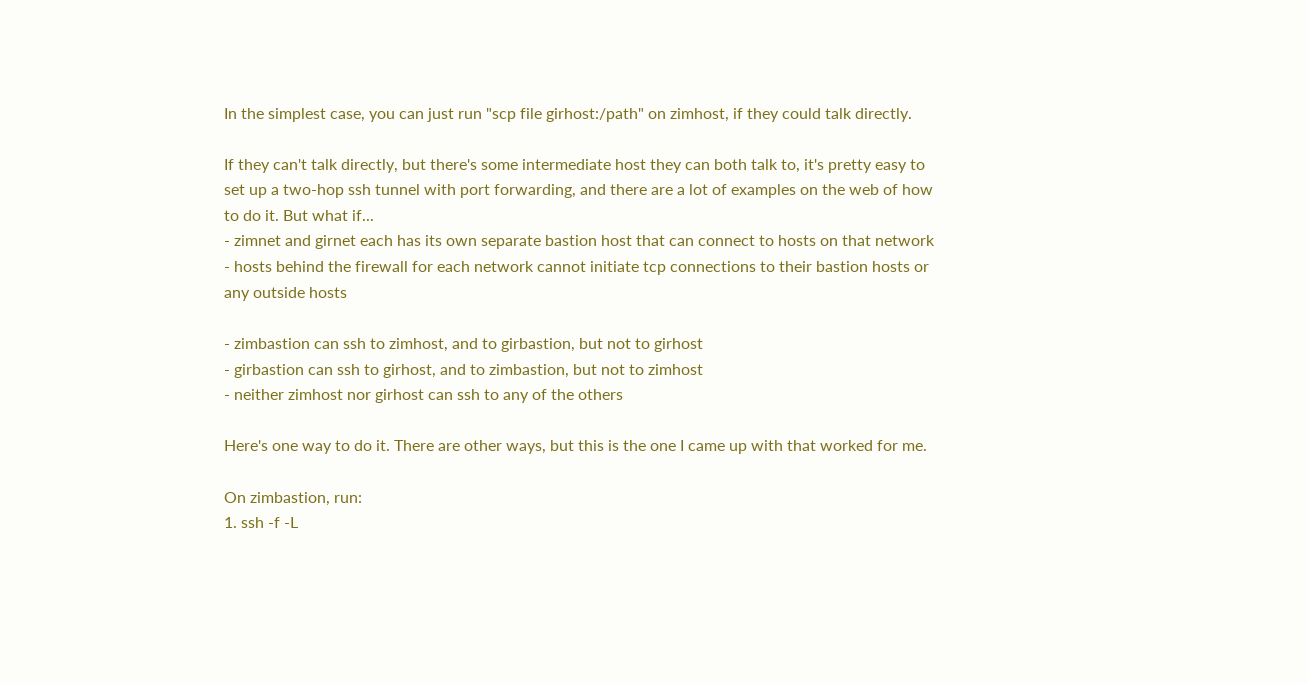In the simplest case, you can just run "scp file girhost:/path" on zimhost, if they could talk directly.

If they can't talk directly, but there's some intermediate host they can both talk to, it's pretty easy to set up a two-hop ssh tunnel with port forwarding, and there are a lot of examples on the web of how to do it. But what if...
- zimnet and girnet each has its own separate bastion host that can connect to hosts on that network
- hosts behind the firewall for each network cannot initiate tcp connections to their bastion hosts or any outside hosts

- zimbastion can ssh to zimhost, and to girbastion, but not to girhost
- girbastion can ssh to girhost, and to zimbastion, but not to zimhost
- neither zimhost nor girhost can ssh to any of the others

Here's one way to do it. There are other ways, but this is the one I came up with that worked for me.

On zimbastion, run:
1. ssh -f -L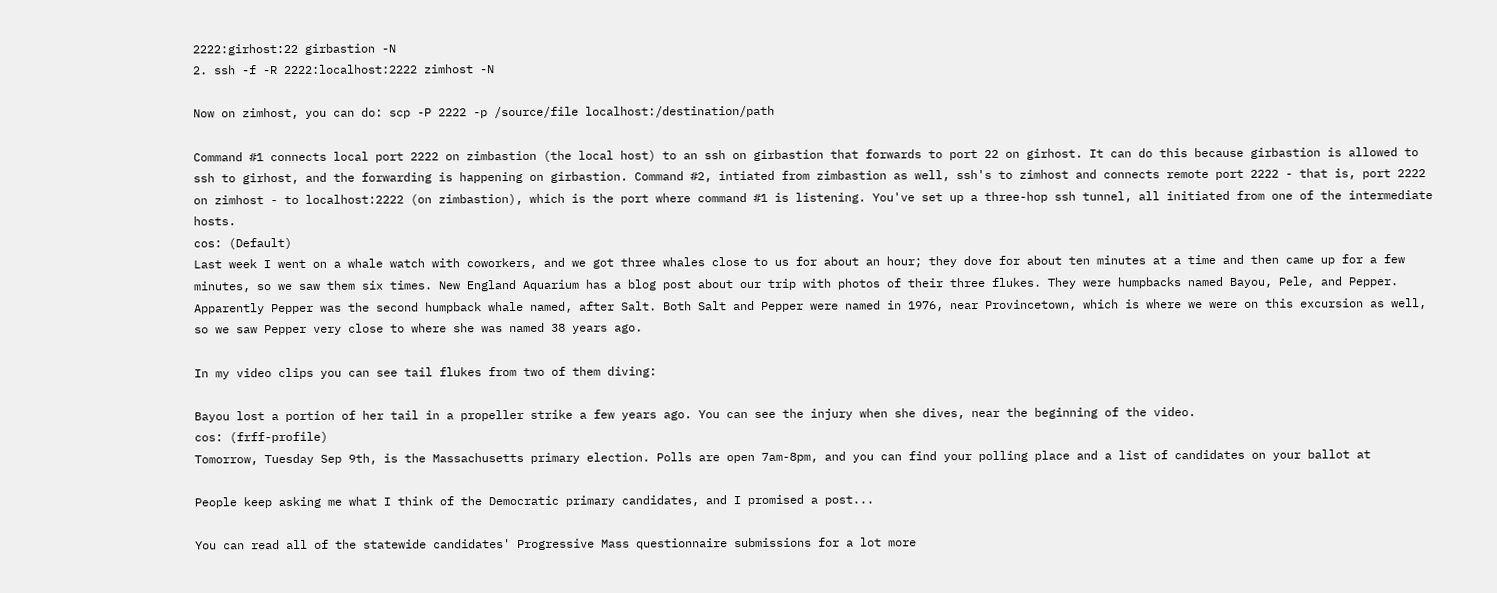2222:girhost:22 girbastion -N
2. ssh -f -R 2222:localhost:2222 zimhost -N

Now on zimhost, you can do: scp -P 2222 -p /source/file localhost:/destination/path

Command #1 connects local port 2222 on zimbastion (the local host) to an ssh on girbastion that forwards to port 22 on girhost. It can do this because girbastion is allowed to ssh to girhost, and the forwarding is happening on girbastion. Command #2, intiated from zimbastion as well, ssh's to zimhost and connects remote port 2222 - that is, port 2222 on zimhost - to localhost:2222 (on zimbastion), which is the port where command #1 is listening. You've set up a three-hop ssh tunnel, all initiated from one of the intermediate hosts.
cos: (Default)
Last week I went on a whale watch with coworkers, and we got three whales close to us for about an hour; they dove for about ten minutes at a time and then came up for a few minutes, so we saw them six times. New England Aquarium has a blog post about our trip with photos of their three flukes. They were humpbacks named Bayou, Pele, and Pepper. Apparently Pepper was the second humpback whale named, after Salt. Both Salt and Pepper were named in 1976, near Provincetown, which is where we were on this excursion as well, so we saw Pepper very close to where she was named 38 years ago.

In my video clips you can see tail flukes from two of them diving:

Bayou lost a portion of her tail in a propeller strike a few years ago. You can see the injury when she dives, near the beginning of the video.
cos: (frff-profile)
Tomorrow, Tuesday Sep 9th, is the Massachusetts primary election. Polls are open 7am-8pm, and you can find your polling place and a list of candidates on your ballot at

People keep asking me what I think of the Democratic primary candidates, and I promised a post...

You can read all of the statewide candidates' Progressive Mass questionnaire submissions for a lot more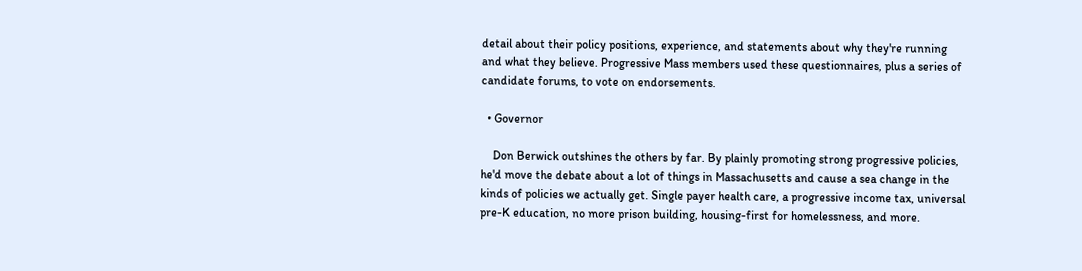detail about their policy positions, experience, and statements about why they're running and what they believe. Progressive Mass members used these questionnaires, plus a series of candidate forums, to vote on endorsements.

  • Governor

    Don Berwick outshines the others by far. By plainly promoting strong progressive policies, he'd move the debate about a lot of things in Massachusetts and cause a sea change in the kinds of policies we actually get. Single payer health care, a progressive income tax, universal pre-K education, no more prison building, housing-first for homelessness, and more.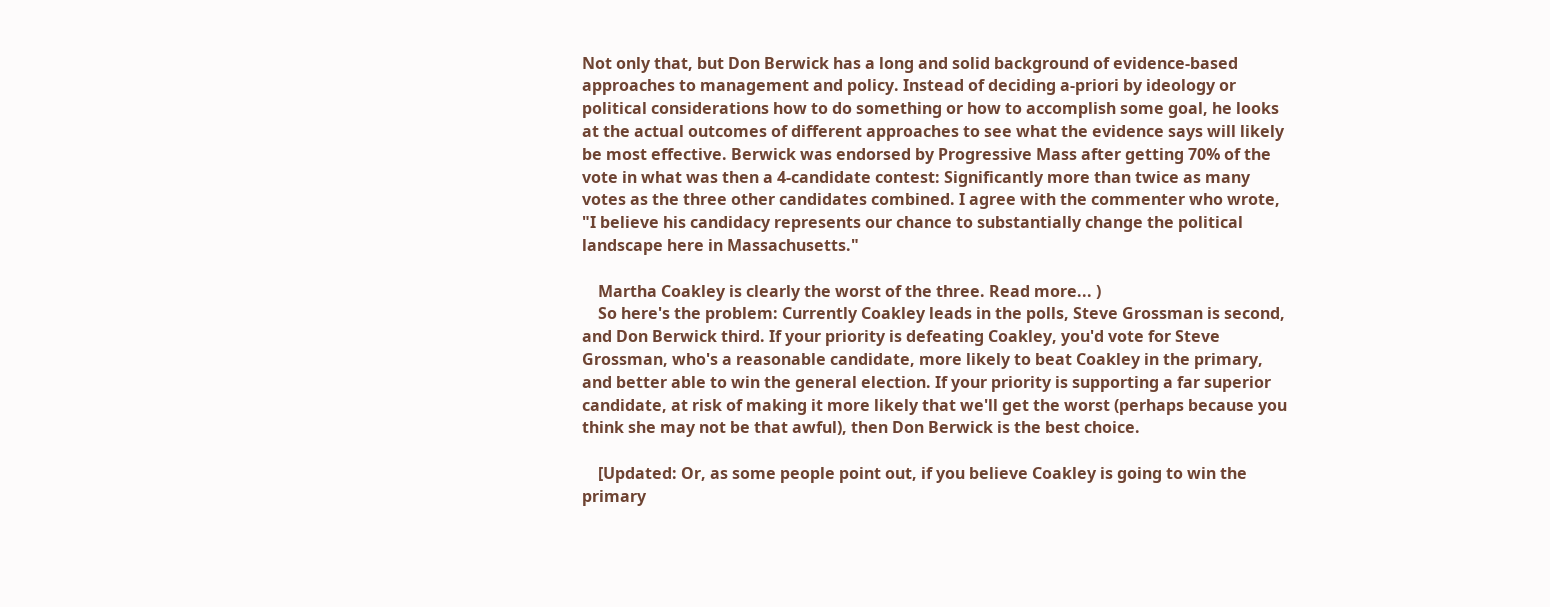Not only that, but Don Berwick has a long and solid background of evidence-based approaches to management and policy. Instead of deciding a-priori by ideology or political considerations how to do something or how to accomplish some goal, he looks at the actual outcomes of different approaches to see what the evidence says will likely be most effective. Berwick was endorsed by Progressive Mass after getting 70% of the vote in what was then a 4-candidate contest: Significantly more than twice as many votes as the three other candidates combined. I agree with the commenter who wrote, "I believe his candidacy represents our chance to substantially change the political landscape here in Massachusetts."

    Martha Coakley is clearly the worst of the three. Read more... )
    So here's the problem: Currently Coakley leads in the polls, Steve Grossman is second, and Don Berwick third. If your priority is defeating Coakley, you'd vote for Steve Grossman, who's a reasonable candidate, more likely to beat Coakley in the primary, and better able to win the general election. If your priority is supporting a far superior candidate, at risk of making it more likely that we'll get the worst (perhaps because you think she may not be that awful), then Don Berwick is the best choice.

    [Updated: Or, as some people point out, if you believe Coakley is going to win the primary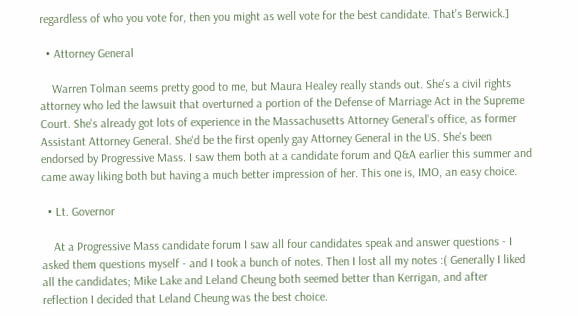regardless of who you vote for, then you might as well vote for the best candidate. That's Berwick.]

  • Attorney General

    Warren Tolman seems pretty good to me, but Maura Healey really stands out. She's a civil rights attorney who led the lawsuit that overturned a portion of the Defense of Marriage Act in the Supreme Court. She's already got lots of experience in the Massachusetts Attorney General's office, as former Assistant Attorney General. She'd be the first openly gay Attorney General in the US. She's been endorsed by Progressive Mass. I saw them both at a candidate forum and Q&A earlier this summer and came away liking both but having a much better impression of her. This one is, IMO, an easy choice.

  • Lt. Governor

    At a Progressive Mass candidate forum I saw all four candidates speak and answer questions - I asked them questions myself - and I took a bunch of notes. Then I lost all my notes :( Generally I liked all the candidates; Mike Lake and Leland Cheung both seemed better than Kerrigan, and after reflection I decided that Leland Cheung was the best choice.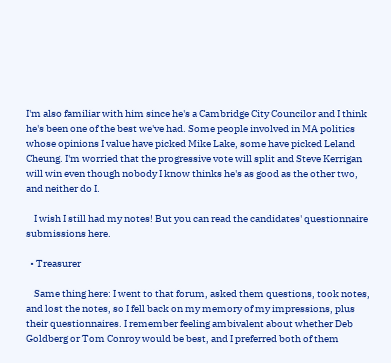I'm also familiar with him since he's a Cambridge City Councilor and I think he's been one of the best we've had. Some people involved in MA politics whose opinions I value have picked Mike Lake, some have picked Leland Cheung. I'm worried that the progressive vote will split and Steve Kerrigan will win even though nobody I know thinks he's as good as the other two, and neither do I.

    I wish I still had my notes! But you can read the candidates' questionnaire submissions here.

  • Treasurer

    Same thing here: I went to that forum, asked them questions, took notes, and lost the notes, so I fell back on my memory of my impressions, plus their questionnaires. I remember feeling ambivalent about whether Deb Goldberg or Tom Conroy would be best, and I preferred both of them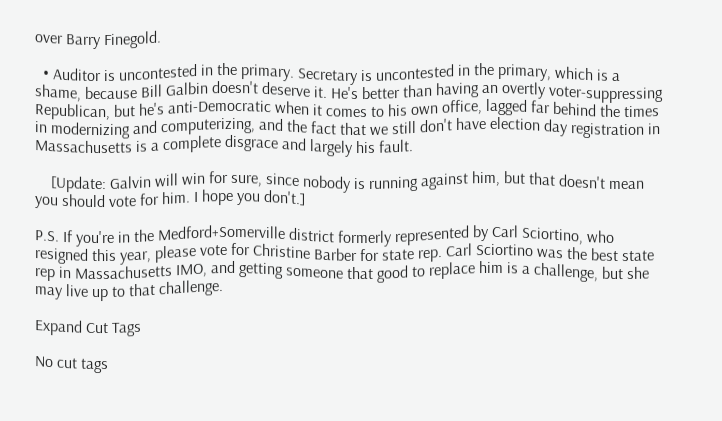over Barry Finegold.

  • Auditor is uncontested in the primary. Secretary is uncontested in the primary, which is a shame, because Bill Galbin doesn't deserve it. He's better than having an overtly voter-suppressing Republican, but he's anti-Democratic when it comes to his own office, lagged far behind the times in modernizing and computerizing, and the fact that we still don't have election day registration in Massachusetts is a complete disgrace and largely his fault.

    [Update: Galvin will win for sure, since nobody is running against him, but that doesn't mean you should vote for him. I hope you don't.]

P.S. If you're in the Medford+Somerville district formerly represented by Carl Sciortino, who resigned this year, please vote for Christine Barber for state rep. Carl Sciortino was the best state rep in Massachusetts IMO, and getting someone that good to replace him is a challenge, but she may live up to that challenge.

Expand Cut Tags

No cut tags